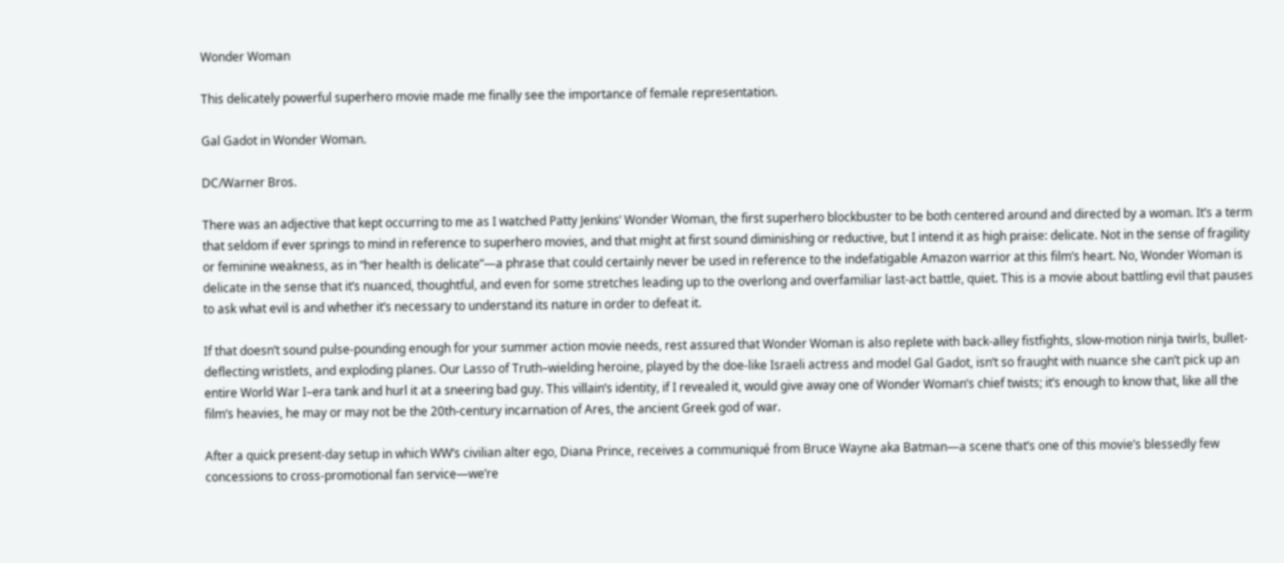Wonder Woman

This delicately powerful superhero movie made me finally see the importance of female representation.

Gal Gadot in Wonder Woman.

DC/Warner Bros.

There was an adjective that kept occurring to me as I watched Patty Jenkins’ Wonder Woman, the first superhero blockbuster to be both centered around and directed by a woman. It’s a term that seldom if ever springs to mind in reference to superhero movies, and that might at first sound diminishing or reductive, but I intend it as high praise: delicate. Not in the sense of fragility or feminine weakness, as in “her health is delicate”—a phrase that could certainly never be used in reference to the indefatigable Amazon warrior at this film’s heart. No, Wonder Woman is delicate in the sense that it’s nuanced, thoughtful, and even for some stretches leading up to the overlong and overfamiliar last-act battle, quiet. This is a movie about battling evil that pauses to ask what evil is and whether it’s necessary to understand its nature in order to defeat it.

If that doesn’t sound pulse-pounding enough for your summer action movie needs, rest assured that Wonder Woman is also replete with back-alley fistfights, slow-motion ninja twirls, bullet-deflecting wristlets, and exploding planes. Our Lasso of Truth–wielding heroine, played by the doe-like Israeli actress and model Gal Gadot, isn’t so fraught with nuance she can’t pick up an entire World War I–era tank and hurl it at a sneering bad guy. This villain’s identity, if I revealed it, would give away one of Wonder Woman’s chief twists; it’s enough to know that, like all the film’s heavies, he may or may not be the 20th-century incarnation of Ares, the ancient Greek god of war.

After a quick present-day setup in which WW’s civilian alter ego, Diana Prince, receives a communiqué from Bruce Wayne aka Batman—a scene that’s one of this movie’s blessedly few concessions to cross-promotional fan service—we’re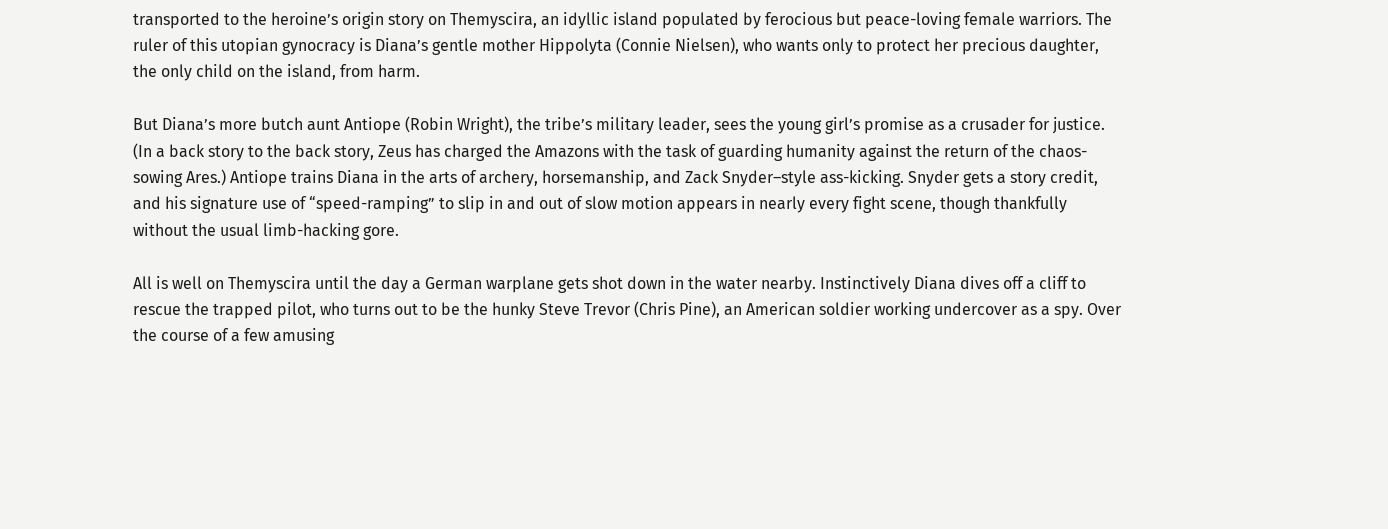transported to the heroine’s origin story on Themyscira, an idyllic island populated by ferocious but peace-loving female warriors. The ruler of this utopian gynocracy is Diana’s gentle mother Hippolyta (Connie Nielsen), who wants only to protect her precious daughter, the only child on the island, from harm.

But Diana’s more butch aunt Antiope (Robin Wright), the tribe’s military leader, sees the young girl’s promise as a crusader for justice. (In a back story to the back story, Zeus has charged the Amazons with the task of guarding humanity against the return of the chaos-sowing Ares.) Antiope trains Diana in the arts of archery, horsemanship, and Zack Snyder–style ass-kicking. Snyder gets a story credit, and his signature use of “speed-ramping” to slip in and out of slow motion appears in nearly every fight scene, though thankfully without the usual limb-hacking gore.

All is well on Themyscira until the day a German warplane gets shot down in the water nearby. Instinctively Diana dives off a cliff to rescue the trapped pilot, who turns out to be the hunky Steve Trevor (Chris Pine), an American soldier working undercover as a spy. Over the course of a few amusing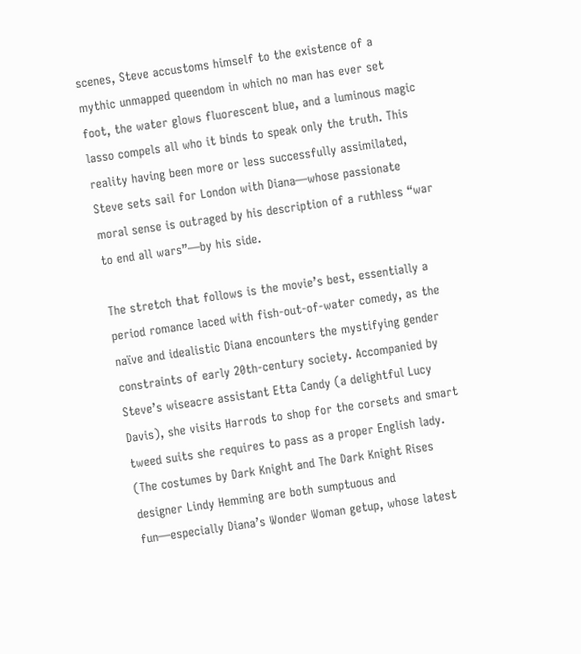scenes, Steve accustoms himself to the existence of a mythic unmapped queendom in which no man has ever set foot, the water glows fluorescent blue, and a luminous magic lasso compels all who it binds to speak only the truth. This reality having been more or less successfully assimilated, Steve sets sail for London with Diana—whose passionate moral sense is outraged by his description of a ruthless “war to end all wars”—by his side.

The stretch that follows is the movie’s best, essentially a period romance laced with fish-out-of-water comedy, as the naïve and idealistic Diana encounters the mystifying gender constraints of early 20th-century society. Accompanied by Steve’s wiseacre assistant Etta Candy (a delightful Lucy Davis), she visits Harrods to shop for the corsets and smart tweed suits she requires to pass as a proper English lady. (The costumes by Dark Knight and The Dark Knight Rises designer Lindy Hemming are both sumptuous and fun—especially Diana’s Wonder Woman getup, whose latest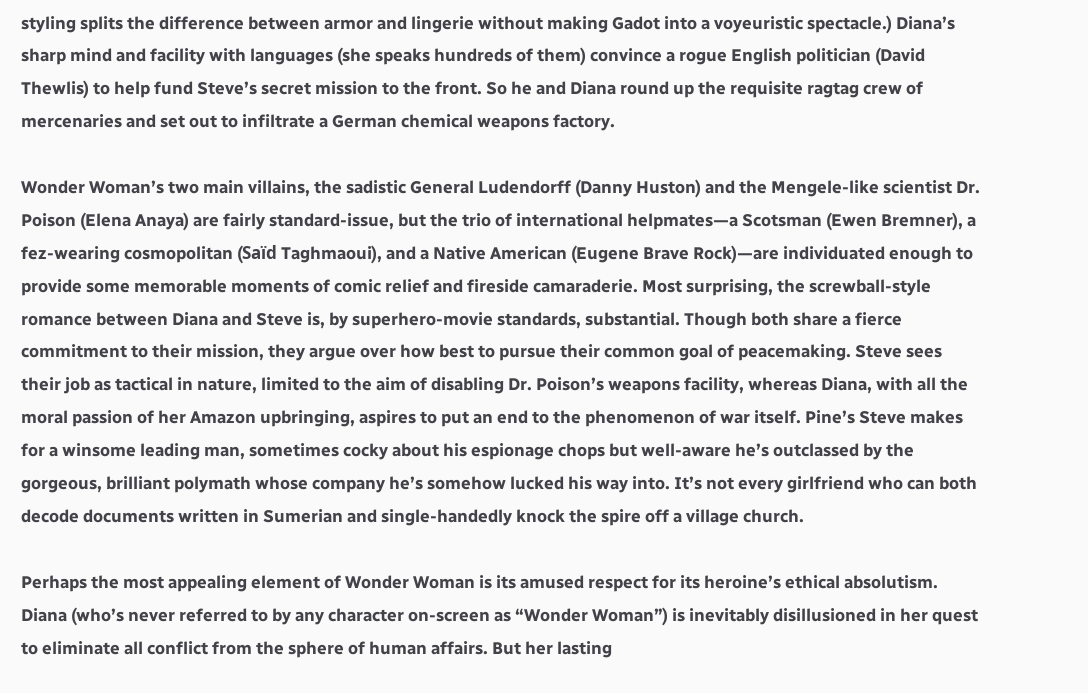styling splits the difference between armor and lingerie without making Gadot into a voyeuristic spectacle.) Diana’s sharp mind and facility with languages (she speaks hundreds of them) convince a rogue English politician (David Thewlis) to help fund Steve’s secret mission to the front. So he and Diana round up the requisite ragtag crew of mercenaries and set out to infiltrate a German chemical weapons factory.

Wonder Woman’s two main villains, the sadistic General Ludendorff (Danny Huston) and the Mengele-like scientist Dr. Poison (Elena Anaya) are fairly standard-issue, but the trio of international helpmates—a Scotsman (Ewen Bremner), a fez-wearing cosmopolitan (Saïd Taghmaoui), and a Native American (Eugene Brave Rock)—are individuated enough to provide some memorable moments of comic relief and fireside camaraderie. Most surprising, the screwball-style romance between Diana and Steve is, by superhero-movie standards, substantial. Though both share a fierce commitment to their mission, they argue over how best to pursue their common goal of peacemaking. Steve sees their job as tactical in nature, limited to the aim of disabling Dr. Poison’s weapons facility, whereas Diana, with all the moral passion of her Amazon upbringing, aspires to put an end to the phenomenon of war itself. Pine’s Steve makes for a winsome leading man, sometimes cocky about his espionage chops but well-aware he’s outclassed by the gorgeous, brilliant polymath whose company he’s somehow lucked his way into. It’s not every girlfriend who can both decode documents written in Sumerian and single-handedly knock the spire off a village church.

Perhaps the most appealing element of Wonder Woman is its amused respect for its heroine’s ethical absolutism. Diana (who’s never referred to by any character on-screen as “Wonder Woman”) is inevitably disillusioned in her quest to eliminate all conflict from the sphere of human affairs. But her lasting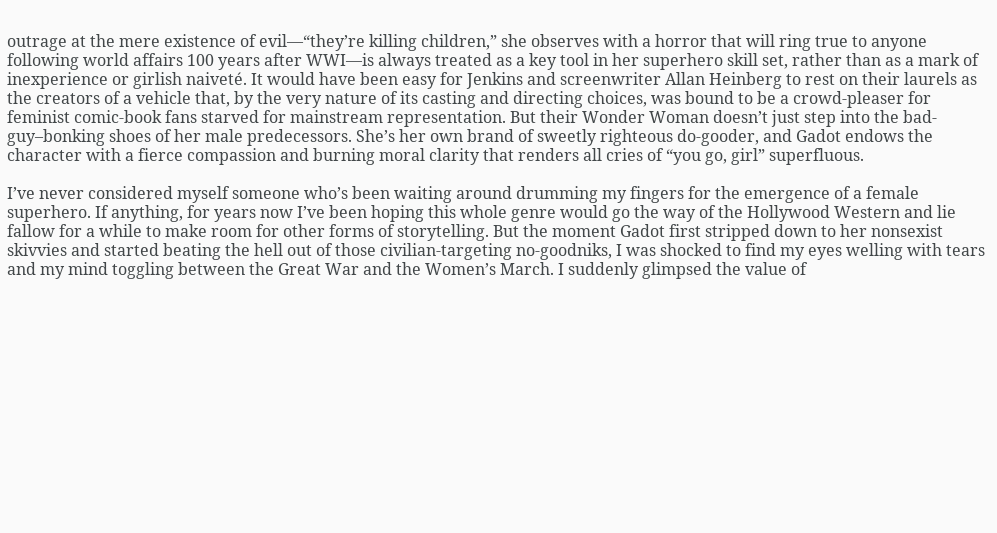outrage at the mere existence of evil—“they’re killing children,” she observes with a horror that will ring true to anyone following world affairs 100 years after WWI—is always treated as a key tool in her superhero skill set, rather than as a mark of inexperience or girlish naiveté. It would have been easy for Jenkins and screenwriter Allan Heinberg to rest on their laurels as the creators of a vehicle that, by the very nature of its casting and directing choices, was bound to be a crowd-pleaser for feminist comic-book fans starved for mainstream representation. But their Wonder Woman doesn’t just step into the bad-guy–bonking shoes of her male predecessors. She’s her own brand of sweetly righteous do-gooder, and Gadot endows the character with a fierce compassion and burning moral clarity that renders all cries of “you go, girl” superfluous.

I’ve never considered myself someone who’s been waiting around drumming my fingers for the emergence of a female superhero. If anything, for years now I’ve been hoping this whole genre would go the way of the Hollywood Western and lie fallow for a while to make room for other forms of storytelling. But the moment Gadot first stripped down to her nonsexist skivvies and started beating the hell out of those civilian-targeting no-goodniks, I was shocked to find my eyes welling with tears and my mind toggling between the Great War and the Women’s March. I suddenly glimpsed the value of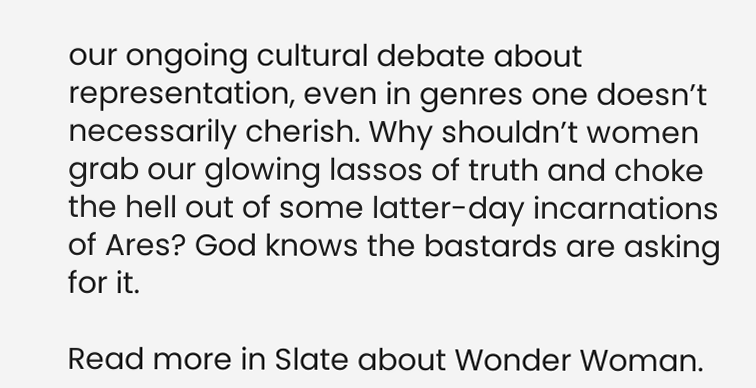our ongoing cultural debate about representation, even in genres one doesn’t necessarily cherish. Why shouldn’t women grab our glowing lassos of truth and choke the hell out of some latter-day incarnations of Ares? God knows the bastards are asking for it.

Read more in Slate about Wonder Woman.